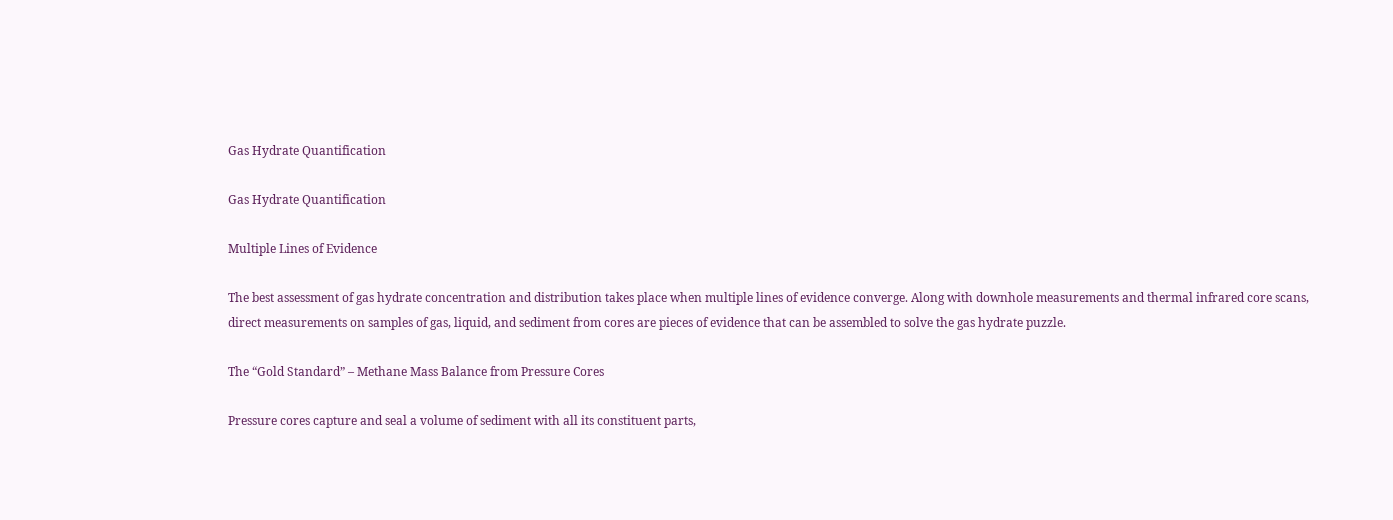Gas Hydrate Quantification

Gas Hydrate Quantification

Multiple Lines of Evidence

The best assessment of gas hydrate concentration and distribution takes place when multiple lines of evidence converge. Along with downhole measurements and thermal infrared core scans, direct measurements on samples of gas, liquid, and sediment from cores are pieces of evidence that can be assembled to solve the gas hydrate puzzle.

The “Gold Standard” – Methane Mass Balance from Pressure Cores

Pressure cores capture and seal a volume of sediment with all its constituent parts,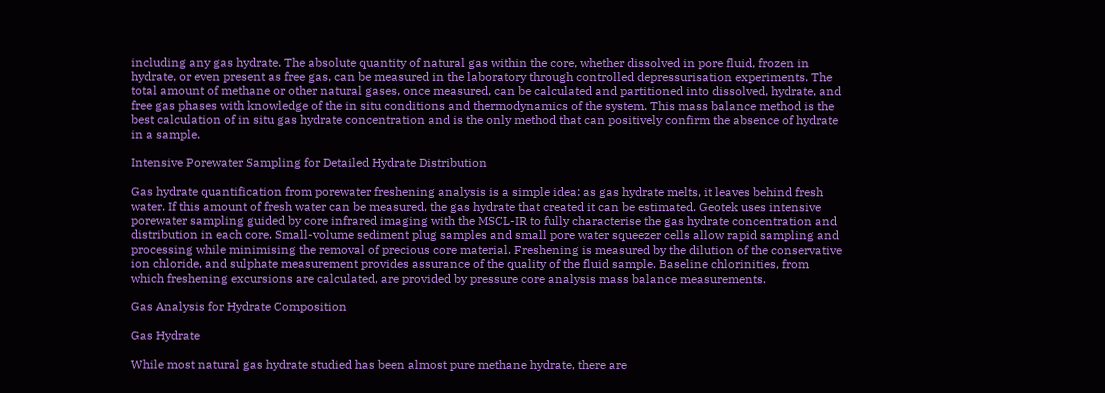including any gas hydrate. The absolute quantity of natural gas within the core, whether dissolved in pore fluid, frozen in hydrate, or even present as free gas, can be measured in the laboratory through controlled depressurisation experiments. The total amount of methane or other natural gases, once measured, can be calculated and partitioned into dissolved, hydrate, and free gas phases with knowledge of the in situ conditions and thermodynamics of the system. This mass balance method is the best calculation of in situ gas hydrate concentration and is the only method that can positively confirm the absence of hydrate in a sample.

Intensive Porewater Sampling for Detailed Hydrate Distribution

Gas hydrate quantification from porewater freshening analysis is a simple idea: as gas hydrate melts, it leaves behind fresh water. If this amount of fresh water can be measured, the gas hydrate that created it can be estimated. Geotek uses intensive porewater sampling guided by core infrared imaging with the MSCL-IR to fully characterise the gas hydrate concentration and distribution in each core. Small-volume sediment plug samples and small pore water squeezer cells allow rapid sampling and processing while minimising the removal of precious core material. Freshening is measured by the dilution of the conservative ion chloride, and sulphate measurement provides assurance of the quality of the fluid sample. Baseline chlorinities, from which freshening excursions are calculated, are provided by pressure core analysis mass balance measurements.

Gas Analysis for Hydrate Composition

Gas Hydrate

While most natural gas hydrate studied has been almost pure methane hydrate, there are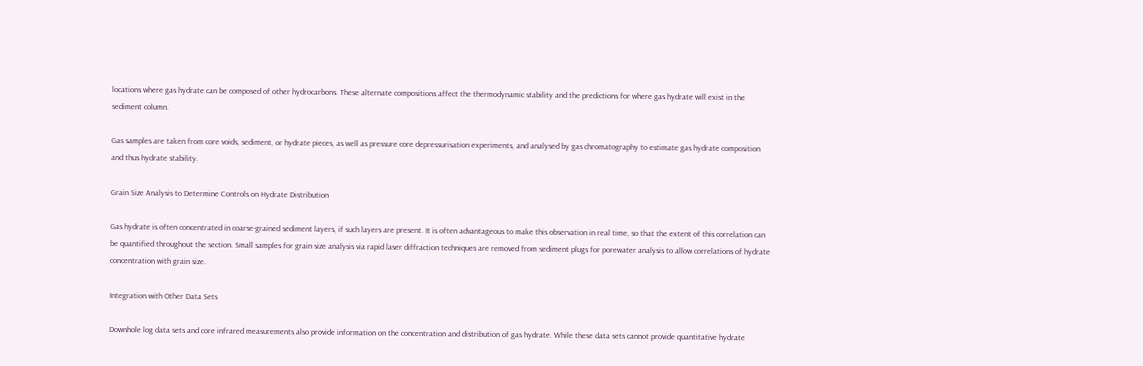locations where gas hydrate can be composed of other hydrocarbons. These alternate compositions affect the thermodynamic stability and the predictions for where gas hydrate will exist in the sediment column.

Gas samples are taken from core voids, sediment, or hydrate pieces, as well as pressure core depressurisation experiments, and analysed by gas chromatography to estimate gas hydrate composition and thus hydrate stability.

Grain Size Analysis to Determine Controls on Hydrate Distribution

Gas hydrate is often concentrated in coarse-grained sediment layers, if such layers are present. It is often advantageous to make this observation in real time, so that the extent of this correlation can be quantified throughout the section. Small samples for grain size analysis via rapid laser diffraction techniques are removed from sediment plugs for porewater analysis to allow correlations of hydrate concentration with grain size.

Integration with Other Data Sets

Downhole log data sets and core infrared measurements also provide information on the concentration and distribution of gas hydrate. While these data sets cannot provide quantitative hydrate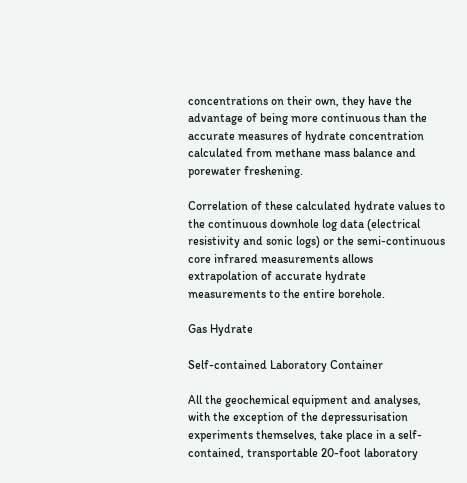concentrations on their own, they have the advantage of being more continuous than the accurate measures of hydrate concentration calculated from methane mass balance and porewater freshening.

Correlation of these calculated hydrate values to the continuous downhole log data (electrical resistivity and sonic logs) or the semi-continuous core infrared measurements allows extrapolation of accurate hydrate measurements to the entire borehole.

Gas Hydrate

Self-contained Laboratory Container

All the geochemical equipment and analyses, with the exception of the depressurisation experiments themselves, take place in a self-contained, transportable 20-foot laboratory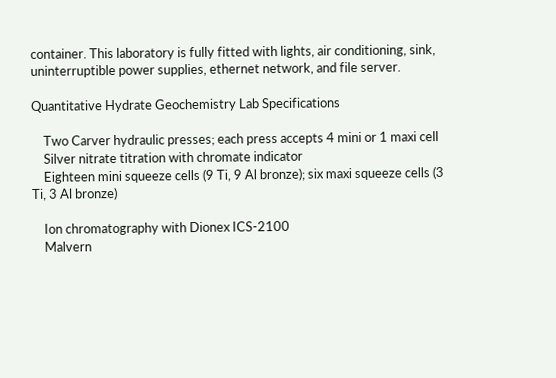container. This laboratory is fully fitted with lights, air conditioning, sink, uninterruptible power supplies, ethernet network, and file server.

Quantitative Hydrate Geochemistry Lab Specifications

    Two Carver hydraulic presses; each press accepts 4 mini or 1 maxi cell
    Silver nitrate titration with chromate indicator
    Eighteen mini squeeze cells (9 Ti, 9 Al bronze); six maxi squeeze cells (3 Ti, 3 Al bronze)

    Ion chromatography with Dionex ICS-2100
    Malvern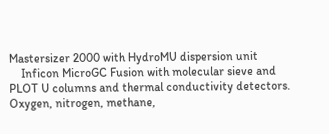Mastersizer 2000 with HydroMU dispersion unit
    Inficon MicroGC Fusion with molecular sieve and PLOT U columns and thermal conductivity detectors. Oxygen, nitrogen, methane,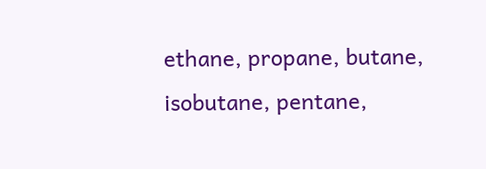ethane, propane, butane, isobutane, pentane,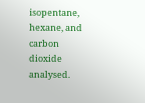isopentane, hexane, and carbon dioxide analysed.